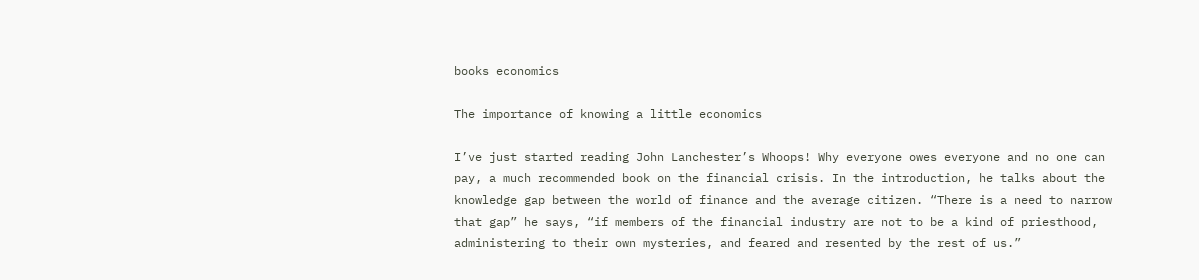books economics

The importance of knowing a little economics

I’ve just started reading John Lanchester’s Whoops! Why everyone owes everyone and no one can pay, a much recommended book on the financial crisis. In the introduction, he talks about the knowledge gap between the world of finance and the average citizen. “There is a need to narrow that gap” he says, “if members of the financial industry are not to be a kind of priesthood, administering to their own mysteries, and feared and resented by the rest of us.”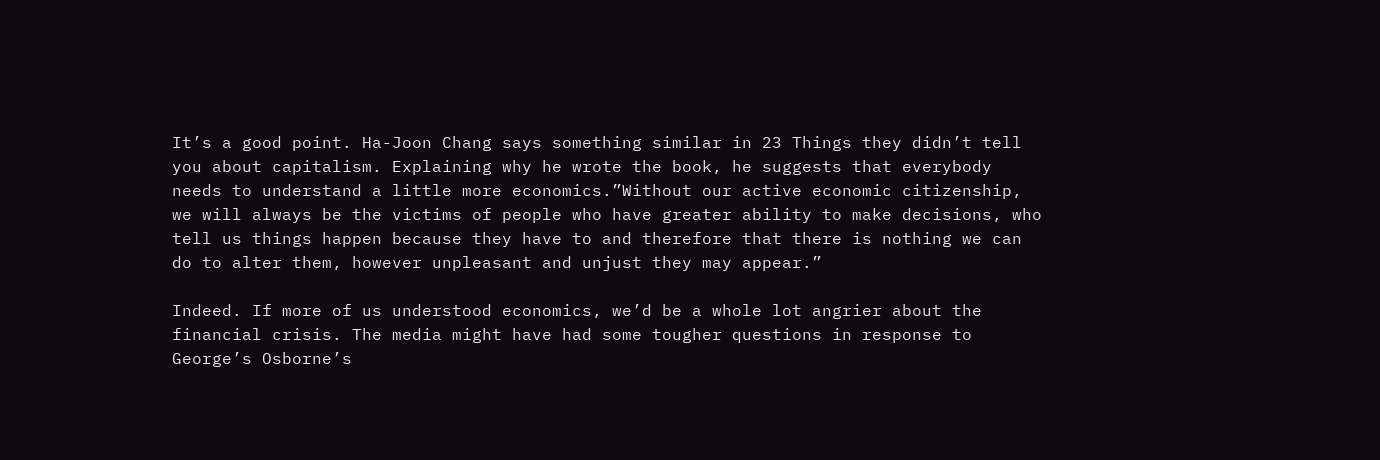It’s a good point. Ha-Joon Chang says something similar in 23 Things they didn’t tell you about capitalism. Explaining why he wrote the book, he suggests that everybody needs to understand a little more economics.”Without our active economic citizenship, we will always be the victims of people who have greater ability to make decisions, who tell us things happen because they have to and therefore that there is nothing we can do to alter them, however unpleasant and unjust they may appear.”

Indeed. If more of us understood economics, we’d be a whole lot angrier about the financial crisis. The media might have had some tougher questions in response to George’s Osborne’s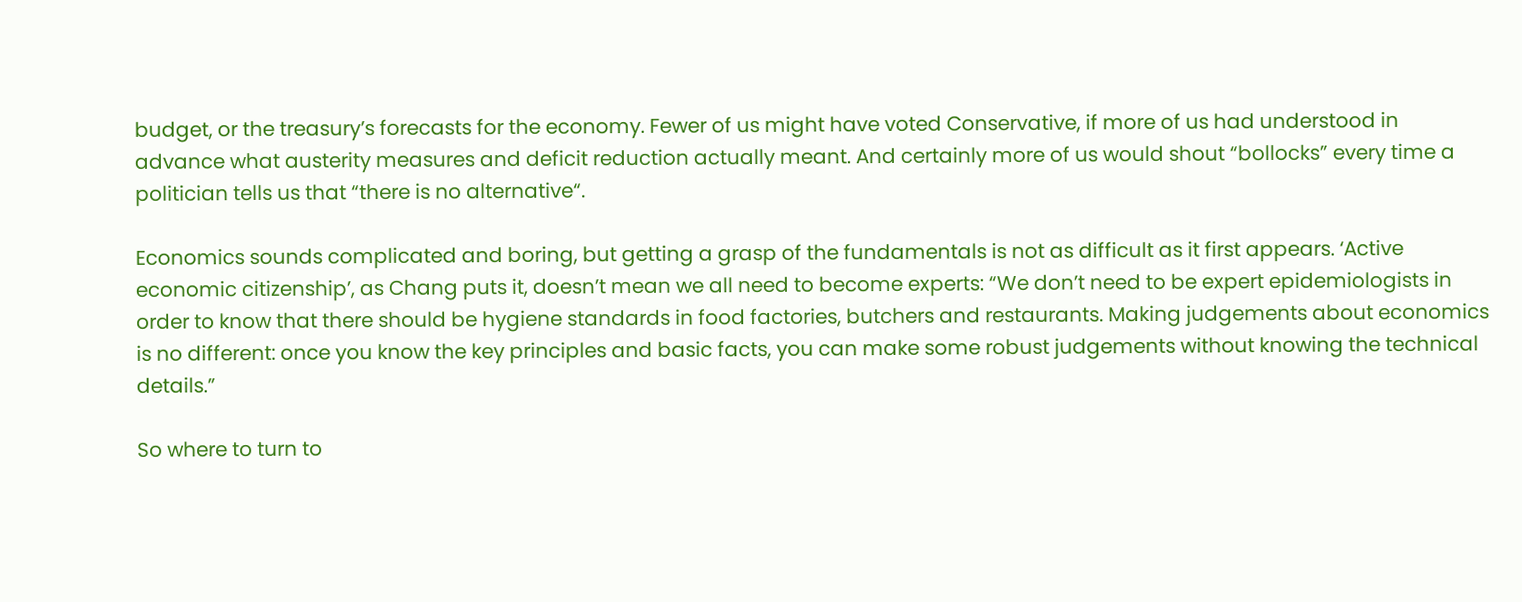budget, or the treasury’s forecasts for the economy. Fewer of us might have voted Conservative, if more of us had understood in advance what austerity measures and deficit reduction actually meant. And certainly more of us would shout “bollocks” every time a politician tells us that “there is no alternative“.

Economics sounds complicated and boring, but getting a grasp of the fundamentals is not as difficult as it first appears. ‘Active economic citizenship’, as Chang puts it, doesn’t mean we all need to become experts: “We don’t need to be expert epidemiologists in order to know that there should be hygiene standards in food factories, butchers and restaurants. Making judgements about economics is no different: once you know the key principles and basic facts, you can make some robust judgements without knowing the technical details.”

So where to turn to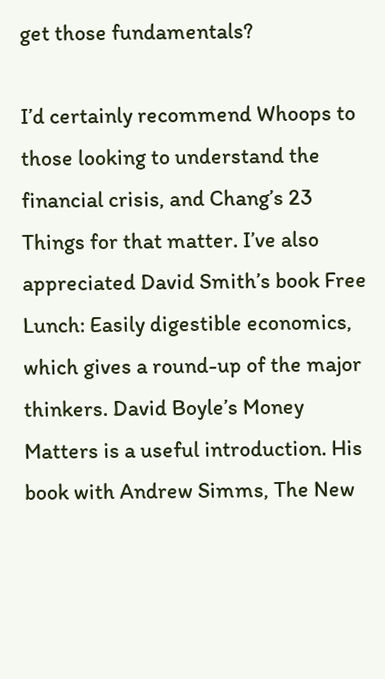get those fundamentals?

I’d certainly recommend Whoops to those looking to understand the financial crisis, and Chang’s 23 Things for that matter. I’ve also appreciated David Smith’s book Free Lunch: Easily digestible economics, which gives a round-up of the major thinkers. David Boyle’s Money Matters is a useful introduction. His book with Andrew Simms, The New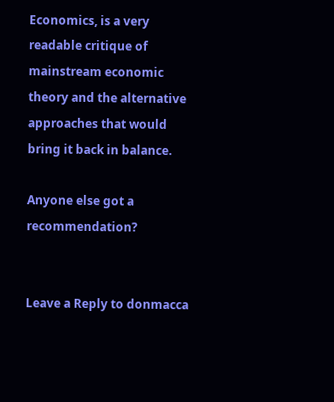Economics, is a very readable critique of mainstream economic theory and the alternative approaches that would bring it back in balance.

Anyone else got a recommendation?


Leave a Reply to donmacca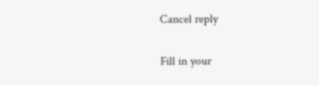Cancel reply

Fill in your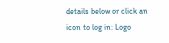details below or click an icon to log in: Logo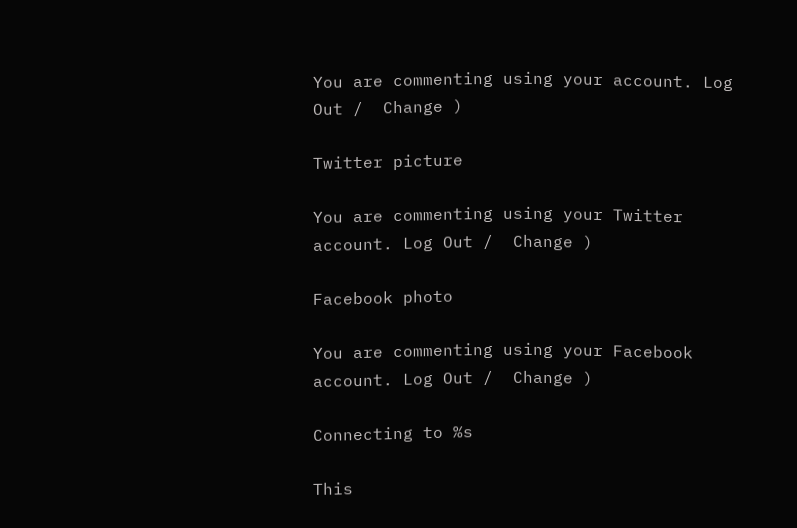You are commenting using your account. Log Out /  Change )

Twitter picture

You are commenting using your Twitter account. Log Out /  Change )

Facebook photo

You are commenting using your Facebook account. Log Out /  Change )

Connecting to %s

This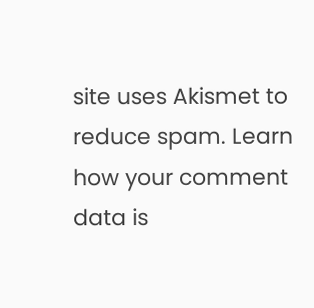site uses Akismet to reduce spam. Learn how your comment data is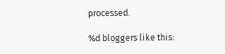processed.

%d bloggers like this: